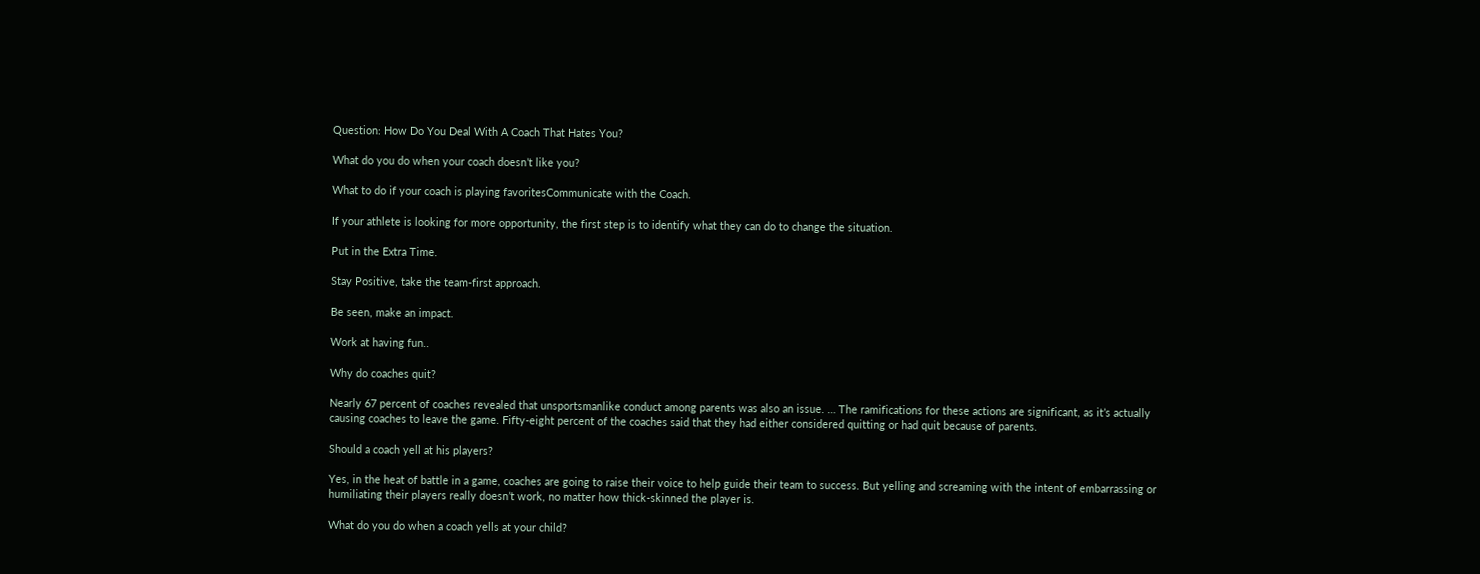Question: How Do You Deal With A Coach That Hates You?

What do you do when your coach doesn’t like you?

What to do if your coach is playing favoritesCommunicate with the Coach.

If your athlete is looking for more opportunity, the first step is to identify what they can do to change the situation.

Put in the Extra Time.

Stay Positive, take the team-first approach.

Be seen, make an impact.

Work at having fun..

Why do coaches quit?

Nearly 67 percent of coaches revealed that unsportsmanlike conduct among parents was also an issue. … The ramifications for these actions are significant, as it’s actually causing coaches to leave the game. Fifty-eight percent of the coaches said that they had either considered quitting or had quit because of parents.

Should a coach yell at his players?

Yes, in the heat of battle in a game, coaches are going to raise their voice to help guide their team to success. But yelling and screaming with the intent of embarrassing or humiliating their players really doesn’t work, no matter how thick-skinned the player is.

What do you do when a coach yells at your child?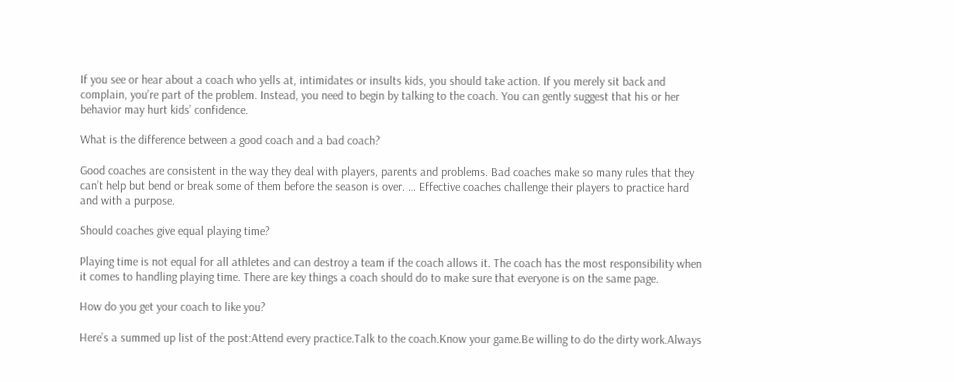If you see or hear about a coach who yells at, intimidates or insults kids, you should take action. If you merely sit back and complain, you’re part of the problem. Instead, you need to begin by talking to the coach. You can gently suggest that his or her behavior may hurt kids’ confidence.

What is the difference between a good coach and a bad coach?

Good coaches are consistent in the way they deal with players, parents and problems. Bad coaches make so many rules that they can’t help but bend or break some of them before the season is over. … Effective coaches challenge their players to practice hard and with a purpose.

Should coaches give equal playing time?

Playing time is not equal for all athletes and can destroy a team if the coach allows it. The coach has the most responsibility when it comes to handling playing time. There are key things a coach should do to make sure that everyone is on the same page.

How do you get your coach to like you?

Here’s a summed up list of the post:Attend every practice.Talk to the coach.Know your game.Be willing to do the dirty work.Always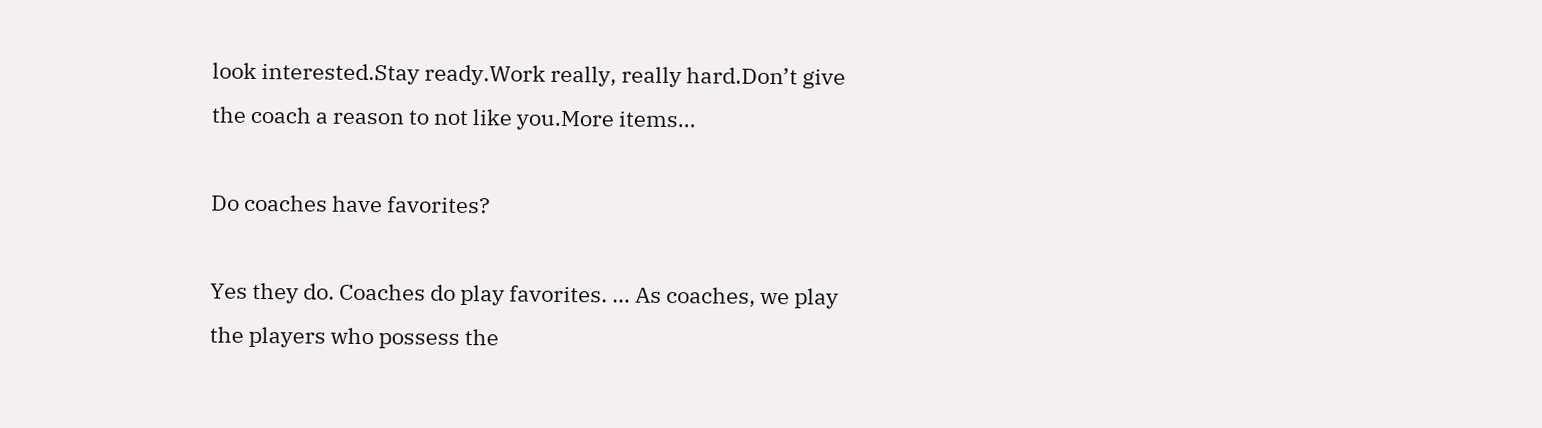look interested.Stay ready.Work really, really hard.Don’t give the coach a reason to not like you.More items…

Do coaches have favorites?

Yes they do. Coaches do play favorites. … As coaches, we play the players who possess the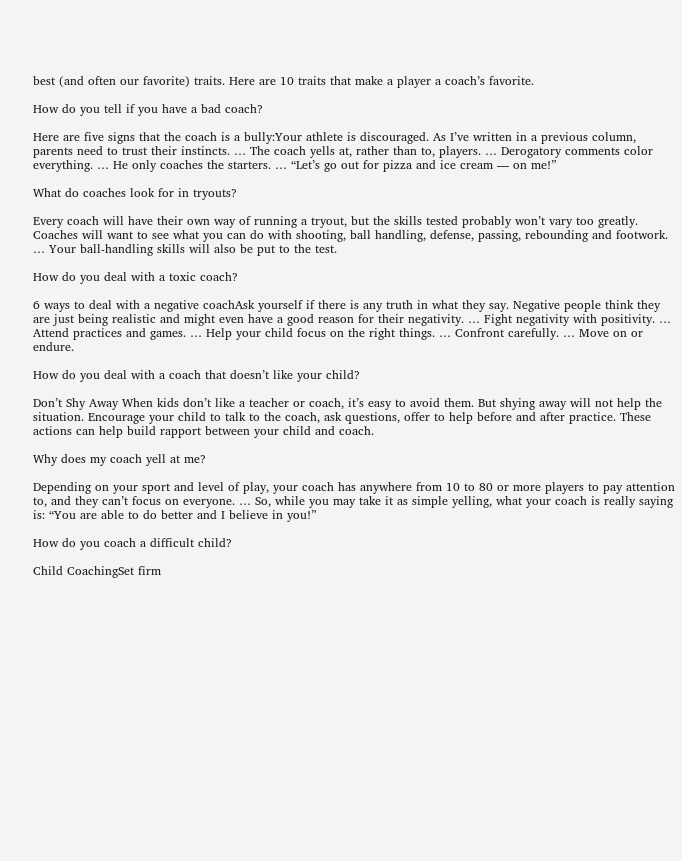best (and often our favorite) traits. Here are 10 traits that make a player a coach’s favorite.

How do you tell if you have a bad coach?

Here are five signs that the coach is a bully:Your athlete is discouraged. As I’ve written in a previous column, parents need to trust their instincts. … The coach yells at, rather than to, players. … Derogatory comments color everything. … He only coaches the starters. … “Let’s go out for pizza and ice cream — on me!”

What do coaches look for in tryouts?

Every coach will have their own way of running a tryout, but the skills tested probably won’t vary too greatly. Coaches will want to see what you can do with shooting, ball handling, defense, passing, rebounding and footwork. … Your ball-handling skills will also be put to the test.

How do you deal with a toxic coach?

6 ways to deal with a negative coachAsk yourself if there is any truth in what they say. Negative people think they are just being realistic and might even have a good reason for their negativity. … Fight negativity with positivity. … Attend practices and games. … Help your child focus on the right things. … Confront carefully. … Move on or endure.

How do you deal with a coach that doesn’t like your child?

Don’t Shy Away When kids don’t like a teacher or coach, it’s easy to avoid them. But shying away will not help the situation. Encourage your child to talk to the coach, ask questions, offer to help before and after practice. These actions can help build rapport between your child and coach.

Why does my coach yell at me?

Depending on your sport and level of play, your coach has anywhere from 10 to 80 or more players to pay attention to, and they can’t focus on everyone. … So, while you may take it as simple yelling, what your coach is really saying is: “You are able to do better and I believe in you!”

How do you coach a difficult child?

Child CoachingSet firm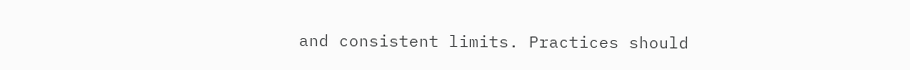and consistent limits. Practices should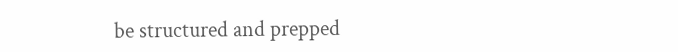be structured and prepped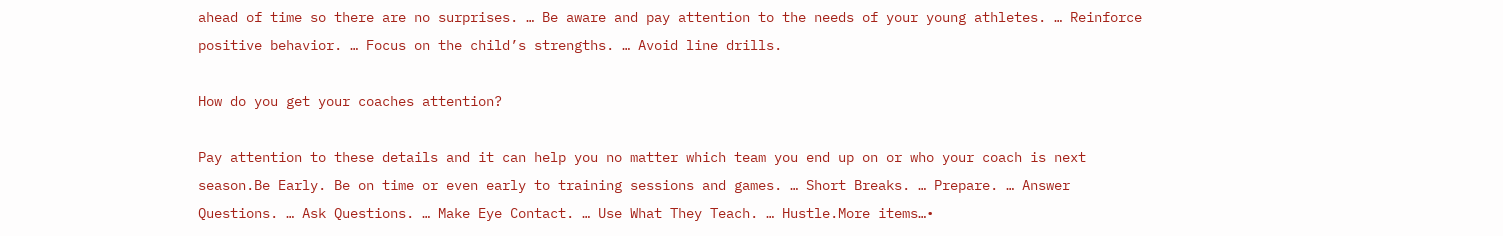ahead of time so there are no surprises. … Be aware and pay attention to the needs of your young athletes. … Reinforce positive behavior. … Focus on the child’s strengths. … Avoid line drills.

How do you get your coaches attention?

Pay attention to these details and it can help you no matter which team you end up on or who your coach is next season.Be Early. Be on time or even early to training sessions and games. … Short Breaks. … Prepare. … Answer Questions. … Ask Questions. … Make Eye Contact. … Use What They Teach. … Hustle.More items…•